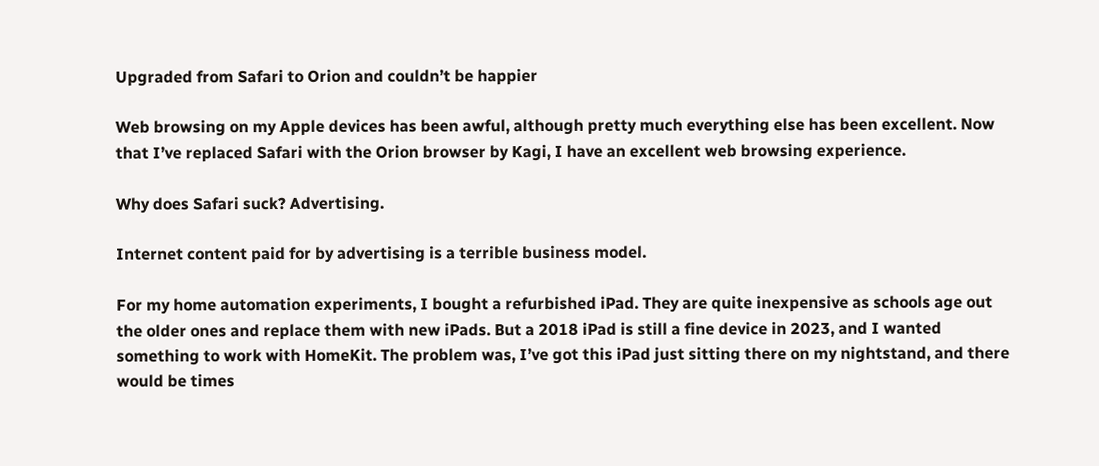Upgraded from Safari to Orion and couldn’t be happier

Web browsing on my Apple devices has been awful, although pretty much everything else has been excellent. Now that I’ve replaced Safari with the Orion browser by Kagi, I have an excellent web browsing experience.

Why does Safari suck? Advertising.

Internet content paid for by advertising is a terrible business model.

For my home automation experiments, I bought a refurbished iPad. They are quite inexpensive as schools age out the older ones and replace them with new iPads. But a 2018 iPad is still a fine device in 2023, and I wanted something to work with HomeKit. The problem was, I’ve got this iPad just sitting there on my nightstand, and there would be times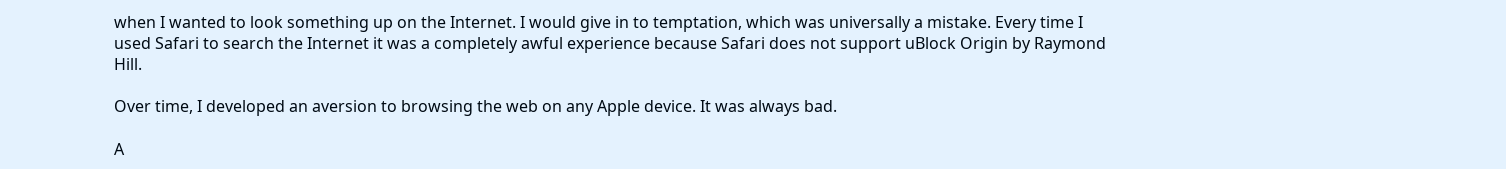when I wanted to look something up on the Internet. I would give in to temptation, which was universally a mistake. Every time I used Safari to search the Internet it was a completely awful experience because Safari does not support uBlock Origin by Raymond Hill.

Over time, I developed an aversion to browsing the web on any Apple device. It was always bad.

A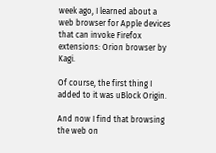week ago, I learned about a web browser for Apple devices that can invoke Firefox extensions: Orion browser by Kagi.

Of course, the first thing I added to it was uBlock Origin.

And now I find that browsing the web on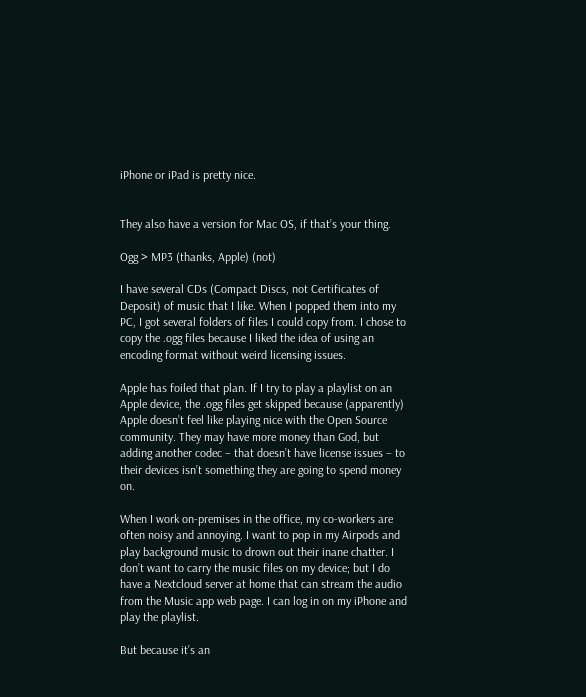iPhone or iPad is pretty nice.


They also have a version for Mac OS, if that’s your thing.

Ogg > MP3 (thanks, Apple) (not)

I have several CDs (Compact Discs, not Certificates of Deposit) of music that I like. When I popped them into my PC, I got several folders of files I could copy from. I chose to copy the .ogg files because I liked the idea of using an encoding format without weird licensing issues.

Apple has foiled that plan. If I try to play a playlist on an Apple device, the .ogg files get skipped because (apparently) Apple doesn’t feel like playing nice with the Open Source community. They may have more money than God, but adding another codec – that doesn’t have license issues – to their devices isn’t something they are going to spend money on.

When I work on-premises in the office, my co-workers are often noisy and annoying. I want to pop in my Airpods and play background music to drown out their inane chatter. I don’t want to carry the music files on my device; but I do have a Nextcloud server at home that can stream the audio from the Music app web page. I can log in on my iPhone and play the playlist.

But because it’s an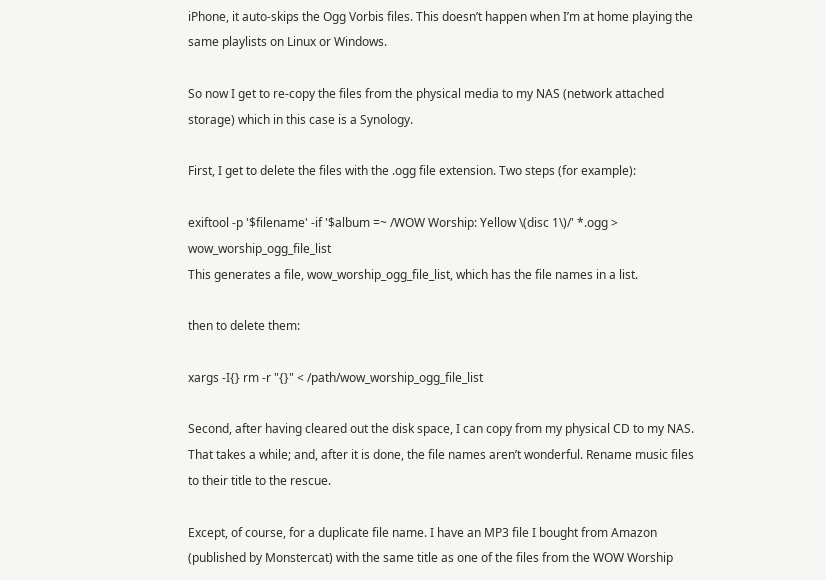iPhone, it auto-skips the Ogg Vorbis files. This doesn’t happen when I’m at home playing the same playlists on Linux or Windows.

So now I get to re-copy the files from the physical media to my NAS (network attached storage) which in this case is a Synology.

First, I get to delete the files with the .ogg file extension. Two steps (for example):

exiftool -p '$filename' -if '$album =~ /WOW Worship: Yellow \(disc 1\)/' *.ogg > wow_worship_ogg_file_list
This generates a file, wow_worship_ogg_file_list, which has the file names in a list.

then to delete them:

xargs -I{} rm -r "{}" < /path/wow_worship_ogg_file_list

Second, after having cleared out the disk space, I can copy from my physical CD to my NAS. That takes a while; and, after it is done, the file names aren’t wonderful. Rename music files to their title to the rescue.

Except, of course, for a duplicate file name. I have an MP3 file I bought from Amazon (published by Monstercat) with the same title as one of the files from the WOW Worship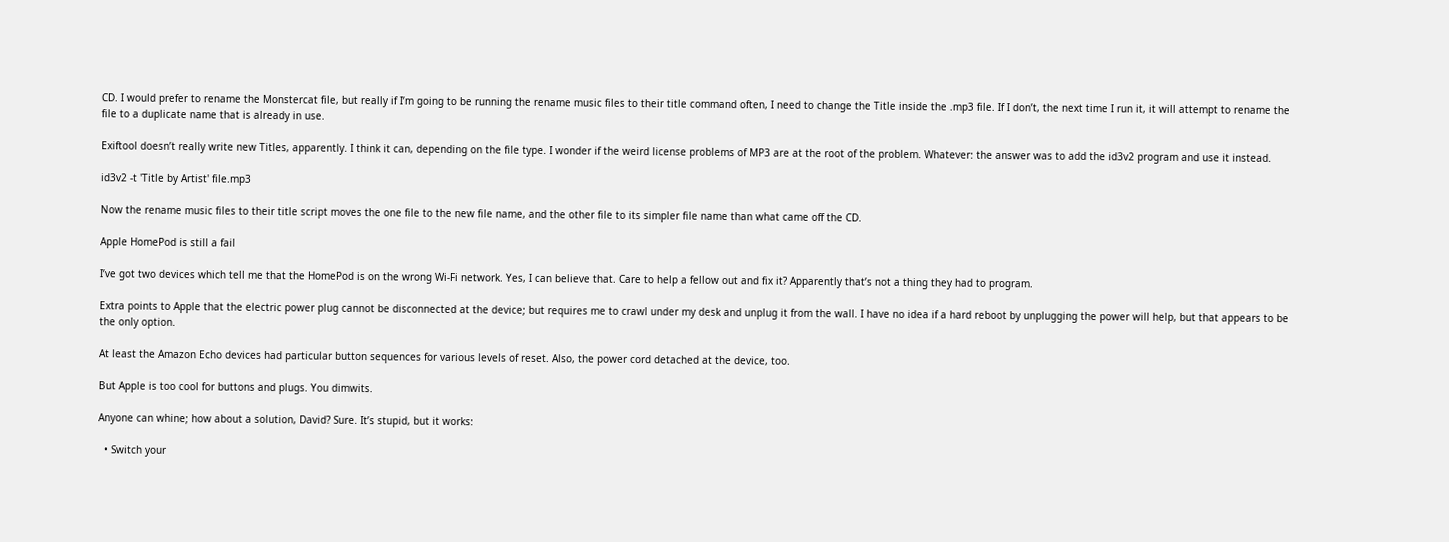CD. I would prefer to rename the Monstercat file, but really if I’m going to be running the rename music files to their title command often, I need to change the Title inside the .mp3 file. If I don’t, the next time I run it, it will attempt to rename the file to a duplicate name that is already in use.

Exiftool doesn’t really write new Titles, apparently. I think it can, depending on the file type. I wonder if the weird license problems of MP3 are at the root of the problem. Whatever: the answer was to add the id3v2 program and use it instead.

id3v2 -t 'Title by Artist' file.mp3

Now the rename music files to their title script moves the one file to the new file name, and the other file to its simpler file name than what came off the CD.

Apple HomePod is still a fail

I’ve got two devices which tell me that the HomePod is on the wrong Wi-Fi network. Yes, I can believe that. Care to help a fellow out and fix it? Apparently that’s not a thing they had to program.

Extra points to Apple that the electric power plug cannot be disconnected at the device; but requires me to crawl under my desk and unplug it from the wall. I have no idea if a hard reboot by unplugging the power will help, but that appears to be the only option.

At least the Amazon Echo devices had particular button sequences for various levels of reset. Also, the power cord detached at the device, too.

But Apple is too cool for buttons and plugs. You dimwits.

Anyone can whine; how about a solution, David? Sure. It’s stupid, but it works:

  • Switch your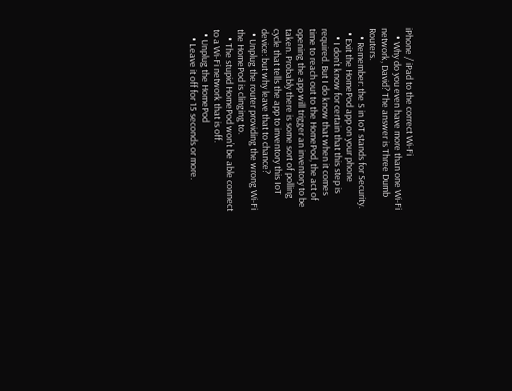iPhone / iPad to the correct Wi-Fi
    • Why do you even have more than one Wi-Fi network, David? The answer is Three Dumb Routers.
    • Remember: the S in IoT stands for Security.
  • Exit the HomePod app on your phone
    • I don’t know for certain that this step is required. But I do know that when it comes time to reach out to the HomePod, the act of opening the app will trigger an inventory to be taken. Probably there is some sort of polling cycle that tells the app to inventory this IoT device: but why leave that to chance?
  • Unplug the router providing the wrong Wi-Fi the HomePod is clinging to.
    • The stupid HomePod won’t be able connect to a Wi-Fi network that is off.
  • Unplug the HomePod
    • Leave it off for 15 seconds or more.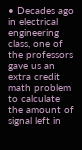• Decades ago in electrical engineering class, one of the professors gave us an extra credit math problem to calculate the amount of signal left in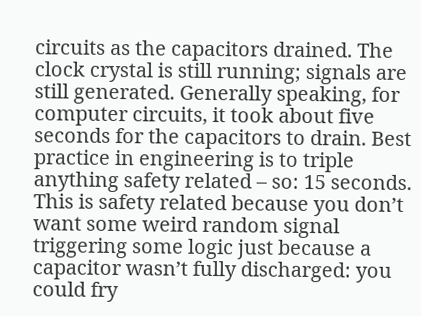circuits as the capacitors drained. The clock crystal is still running; signals are still generated. Generally speaking, for computer circuits, it took about five seconds for the capacitors to drain. Best practice in engineering is to triple anything safety related – so: 15 seconds. This is safety related because you don’t want some weird random signal triggering some logic just because a capacitor wasn’t fully discharged: you could fry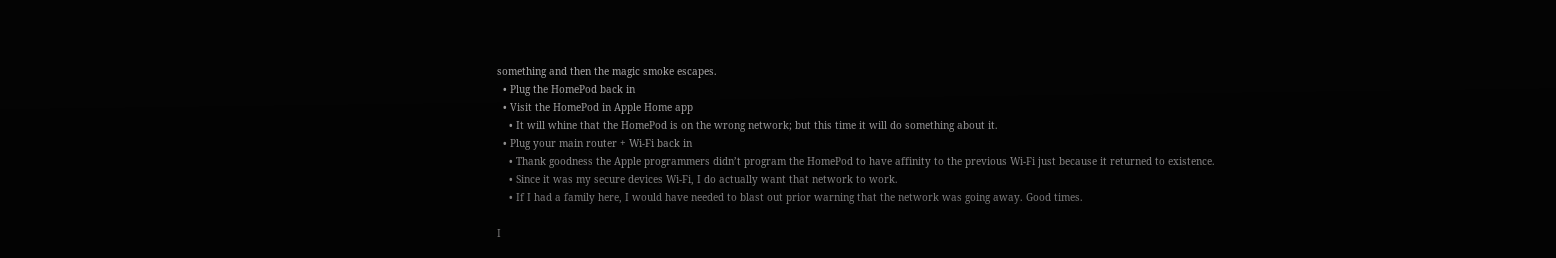something and then the magic smoke escapes.
  • Plug the HomePod back in
  • Visit the HomePod in Apple Home app
    • It will whine that the HomePod is on the wrong network; but this time it will do something about it.
  • Plug your main router + Wi-Fi back in
    • Thank goodness the Apple programmers didn’t program the HomePod to have affinity to the previous Wi-Fi just because it returned to existence.
    • Since it was my secure devices Wi-Fi, I do actually want that network to work.
    • If I had a family here, I would have needed to blast out prior warning that the network was going away. Good times.

I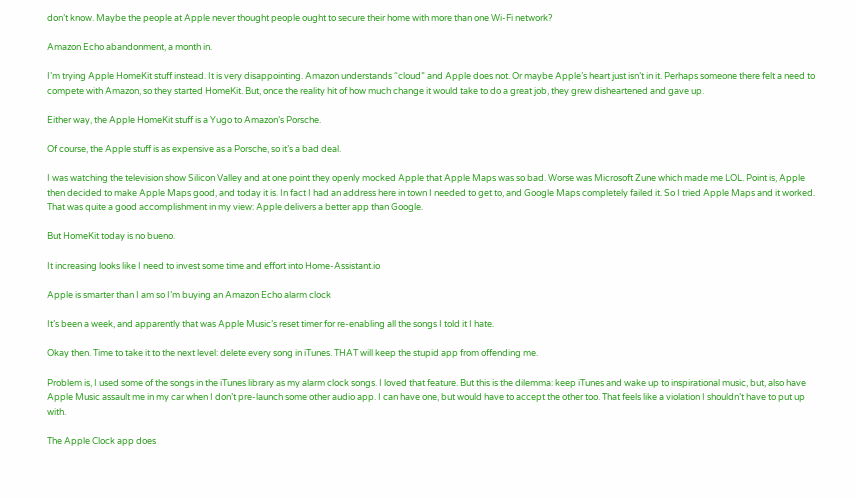don’t know. Maybe the people at Apple never thought people ought to secure their home with more than one Wi-Fi network?

Amazon Echo abandonment, a month in.

I’m trying Apple HomeKit stuff instead. It is very disappointing. Amazon understands “cloud” and Apple does not. Or maybe Apple’s heart just isn’t in it. Perhaps someone there felt a need to compete with Amazon, so they started HomeKit. But, once the reality hit of how much change it would take to do a great job, they grew disheartened and gave up.

Either way, the Apple HomeKit stuff is a Yugo to Amazon’s Porsche.

Of course, the Apple stuff is as expensive as a Porsche, so it’s a bad deal.

I was watching the television show Silicon Valley and at one point they openly mocked Apple that Apple Maps was so bad. Worse was Microsoft Zune which made me LOL. Point is, Apple then decided to make Apple Maps good, and today it is. In fact I had an address here in town I needed to get to, and Google Maps completely failed it. So I tried Apple Maps and it worked. That was quite a good accomplishment in my view: Apple delivers a better app than Google.

But HomeKit today is no bueno.

It increasing looks like I need to invest some time and effort into Home-Assistant.io

Apple is smarter than I am so I’m buying an Amazon Echo alarm clock

It’s been a week, and apparently that was Apple Music’s reset timer for re-enabling all the songs I told it I hate.

Okay then. Time to take it to the next level: delete every song in iTunes. THAT will keep the stupid app from offending me.

Problem is, I used some of the songs in the iTunes library as my alarm clock songs. I loved that feature. But this is the dilemma: keep iTunes and wake up to inspirational music, but, also have Apple Music assault me in my car when I don’t pre-launch some other audio app. I can have one, but would have to accept the other too. That feels like a violation I shouldn’t have to put up with.

The Apple Clock app does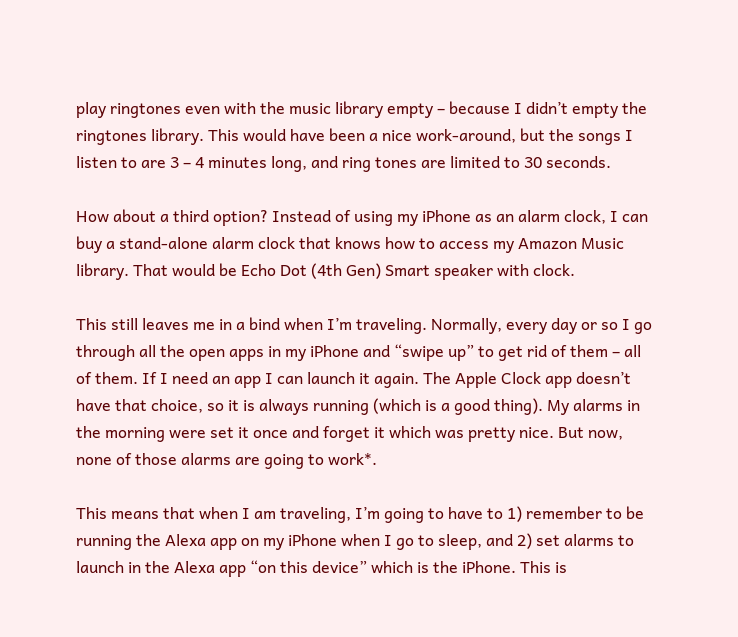play ringtones even with the music library empty – because I didn’t empty the ringtones library. This would have been a nice work-around, but the songs I listen to are 3 – 4 minutes long, and ring tones are limited to 30 seconds.

How about a third option? Instead of using my iPhone as an alarm clock, I can buy a stand-alone alarm clock that knows how to access my Amazon Music library. That would be Echo Dot (4th Gen) Smart speaker with clock.

This still leaves me in a bind when I’m traveling. Normally, every day or so I go through all the open apps in my iPhone and “swipe up” to get rid of them – all of them. If I need an app I can launch it again. The Apple Clock app doesn’t have that choice, so it is always running (which is a good thing). My alarms in the morning were set it once and forget it which was pretty nice. But now, none of those alarms are going to work*.

This means that when I am traveling, I’m going to have to 1) remember to be running the Alexa app on my iPhone when I go to sleep, and 2) set alarms to launch in the Alexa app “on this device” which is the iPhone. This is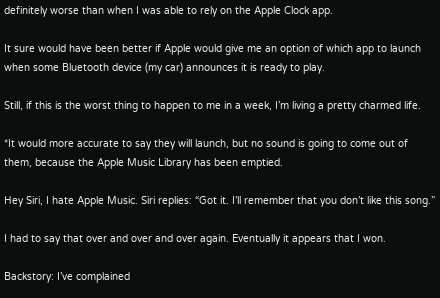definitely worse than when I was able to rely on the Apple Clock app.

It sure would have been better if Apple would give me an option of which app to launch when some Bluetooth device (my car) announces it is ready to play.

Still, if this is the worst thing to happen to me in a week, I’m living a pretty charmed life.

*It would more accurate to say they will launch, but no sound is going to come out of them, because the Apple Music Library has been emptied.

Hey Siri, I hate Apple Music. Siri replies: “Got it. I’ll remember that you don’t like this song.”

I had to say that over and over and over again. Eventually it appears that I won.

Backstory: I’ve complained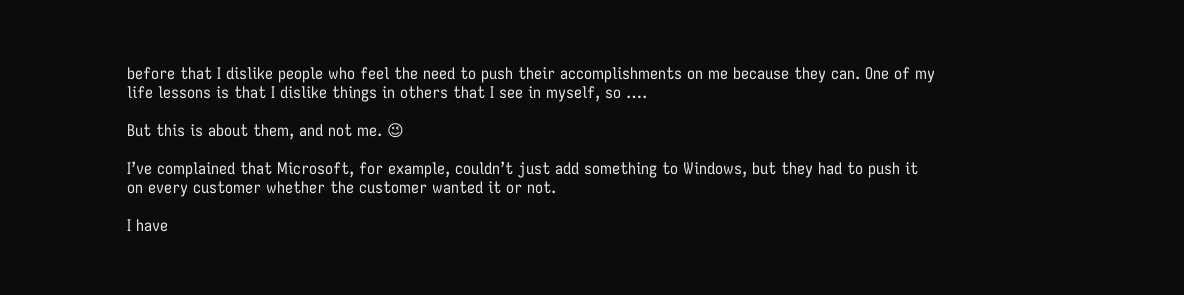before that I dislike people who feel the need to push their accomplishments on me because they can. One of my life lessons is that I dislike things in others that I see in myself, so ….

But this is about them, and not me. 😉

I’ve complained that Microsoft, for example, couldn’t just add something to Windows, but they had to push it on every customer whether the customer wanted it or not.

I have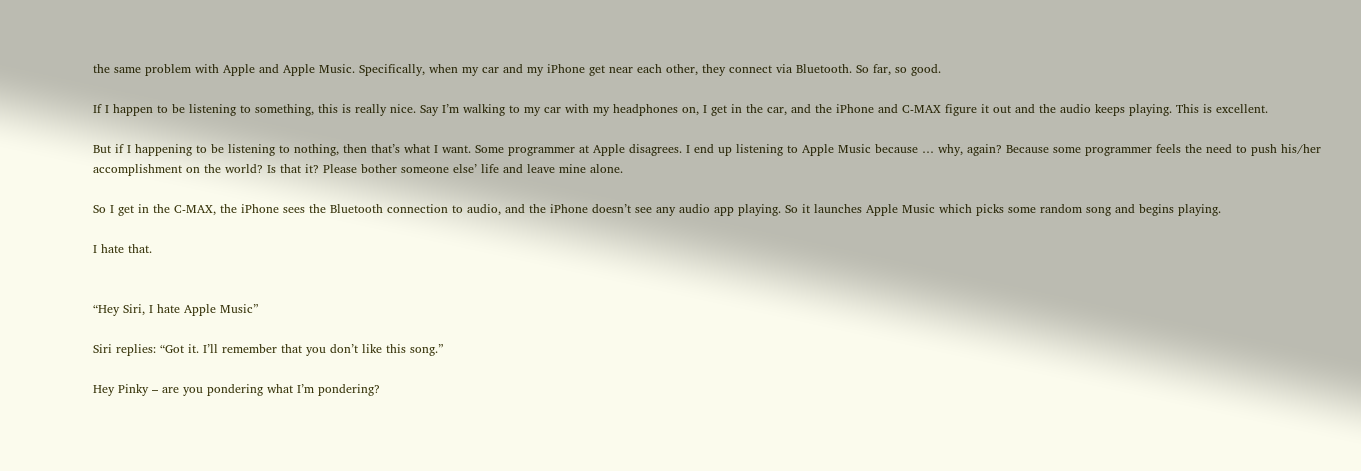the same problem with Apple and Apple Music. Specifically, when my car and my iPhone get near each other, they connect via Bluetooth. So far, so good.

If I happen to be listening to something, this is really nice. Say I’m walking to my car with my headphones on, I get in the car, and the iPhone and C-MAX figure it out and the audio keeps playing. This is excellent.

But if I happening to be listening to nothing, then that’s what I want. Some programmer at Apple disagrees. I end up listening to Apple Music because … why, again? Because some programmer feels the need to push his/her accomplishment on the world? Is that it? Please bother someone else’ life and leave mine alone.

So I get in the C-MAX, the iPhone sees the Bluetooth connection to audio, and the iPhone doesn’t see any audio app playing. So it launches Apple Music which picks some random song and begins playing.

I hate that.


“Hey Siri, I hate Apple Music”

Siri replies: “Got it. I’ll remember that you don’t like this song.”

Hey Pinky – are you pondering what I’m pondering?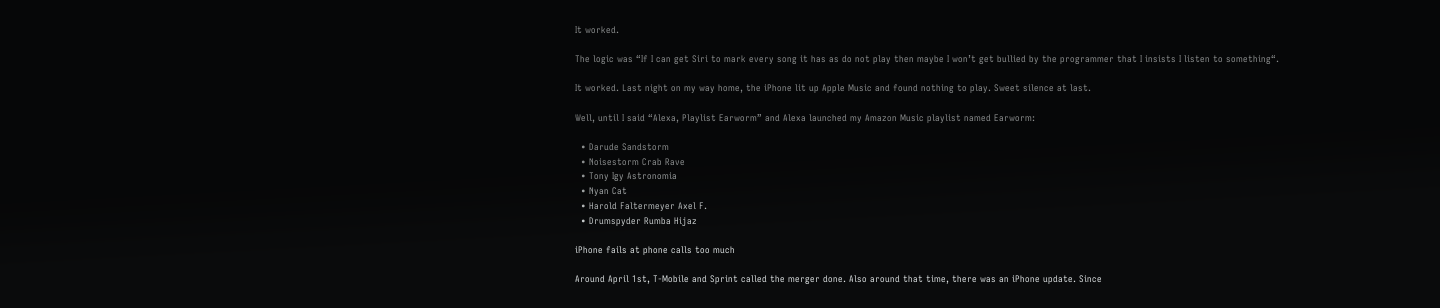It worked.

The logic was “If I can get Siri to mark every song it has as do not play then maybe I won’t get bullied by the programmer that I insists I listen to something“.

It worked. Last night on my way home, the iPhone lit up Apple Music and found nothing to play. Sweet silence at last.

Well, until I said “Alexa, Playlist Earworm” and Alexa launched my Amazon Music playlist named Earworm:

  • Darude Sandstorm
  • Noisestorm Crab Rave
  • Tony Igy Astronomia
  • Nyan Cat
  • Harold Faltermeyer Axel F.
  • Drumspyder Rumba Hijaz

iPhone fails at phone calls too much

Around April 1st, T-Mobile and Sprint called the merger done. Also around that time, there was an iPhone update. Since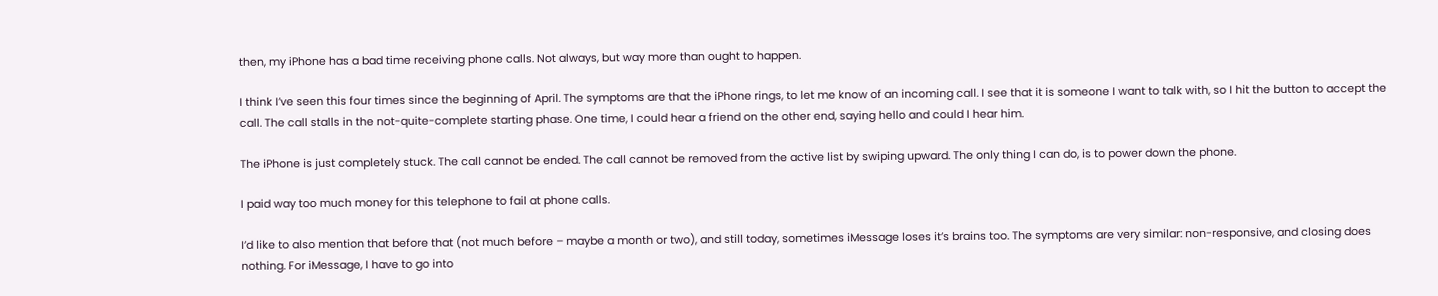then, my iPhone has a bad time receiving phone calls. Not always, but way more than ought to happen.

I think I’ve seen this four times since the beginning of April. The symptoms are that the iPhone rings, to let me know of an incoming call. I see that it is someone I want to talk with, so I hit the button to accept the call. The call stalls in the not-quite-complete starting phase. One time, I could hear a friend on the other end, saying hello and could I hear him.

The iPhone is just completely stuck. The call cannot be ended. The call cannot be removed from the active list by swiping upward. The only thing I can do, is to power down the phone.

I paid way too much money for this telephone to fail at phone calls.

I’d like to also mention that before that (not much before – maybe a month or two), and still today, sometimes iMessage loses it’s brains too. The symptoms are very similar: non-responsive, and closing does nothing. For iMessage, I have to go into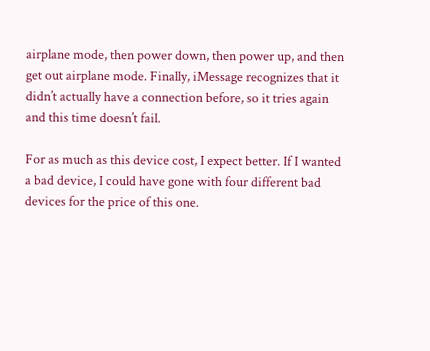airplane mode, then power down, then power up, and then get out airplane mode. Finally, iMessage recognizes that it didn’t actually have a connection before, so it tries again and this time doesn’t fail.

For as much as this device cost, I expect better. If I wanted a bad device, I could have gone with four different bad devices for the price of this one.